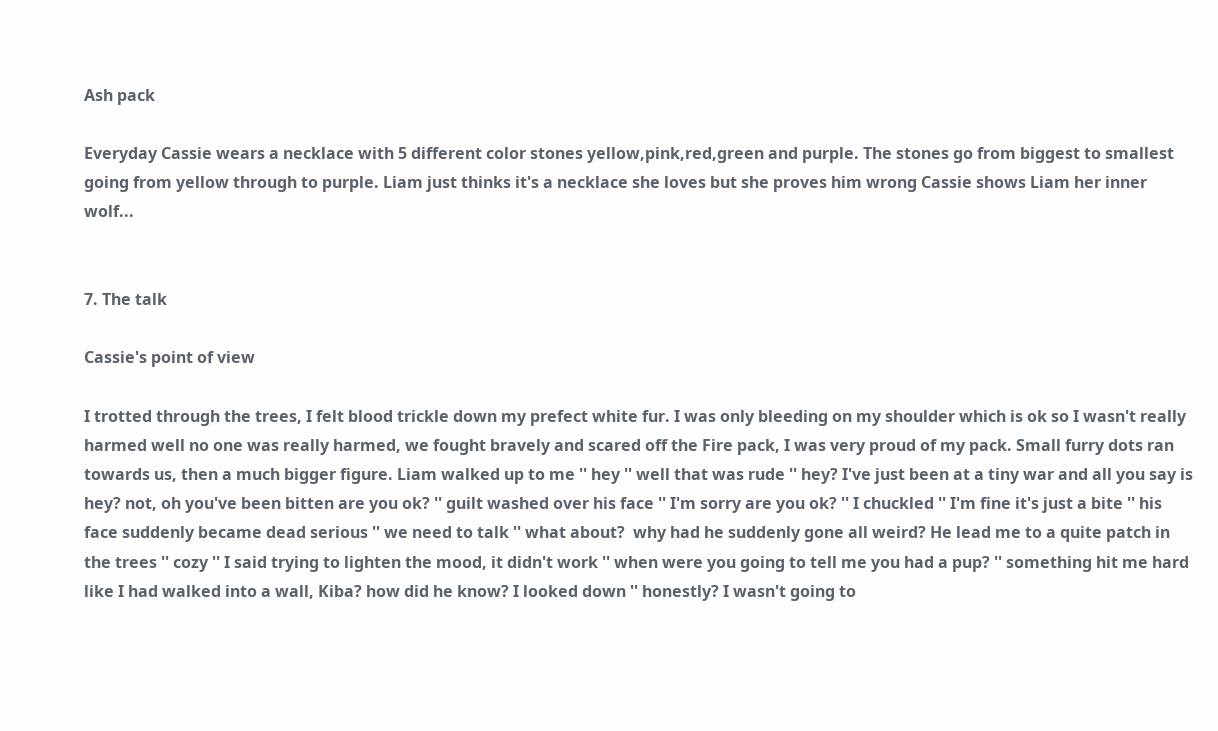Ash pack

Everyday Cassie wears a necklace with 5 different color stones yellow,pink,red,green and purple. The stones go from biggest to smallest going from yellow through to purple. Liam just thinks it's a necklace she loves but she proves him wrong Cassie shows Liam her inner wolf...


7. The talk

Cassie's point of view

I trotted through the trees, I felt blood trickle down my prefect white fur. I was only bleeding on my shoulder which is ok so I wasn't really harmed well no one was really harmed, we fought bravely and scared off the Fire pack, I was very proud of my pack. Small furry dots ran towards us, then a much bigger figure. Liam walked up to me '' hey '' well that was rude '' hey? I've just been at a tiny war and all you say is hey? not, oh you've been bitten are you ok? '' guilt washed over his face '' I'm sorry are you ok? '' I chuckled '' I'm fine it's just a bite '' his face suddenly became dead serious '' we need to talk '' what about?  why had he suddenly gone all weird? He lead me to a quite patch in the trees '' cozy '' I said trying to lighten the mood, it didn't work '' when were you going to tell me you had a pup? '' something hit me hard like I had walked into a wall, Kiba? how did he know? I looked down '' honestly? I wasn't going to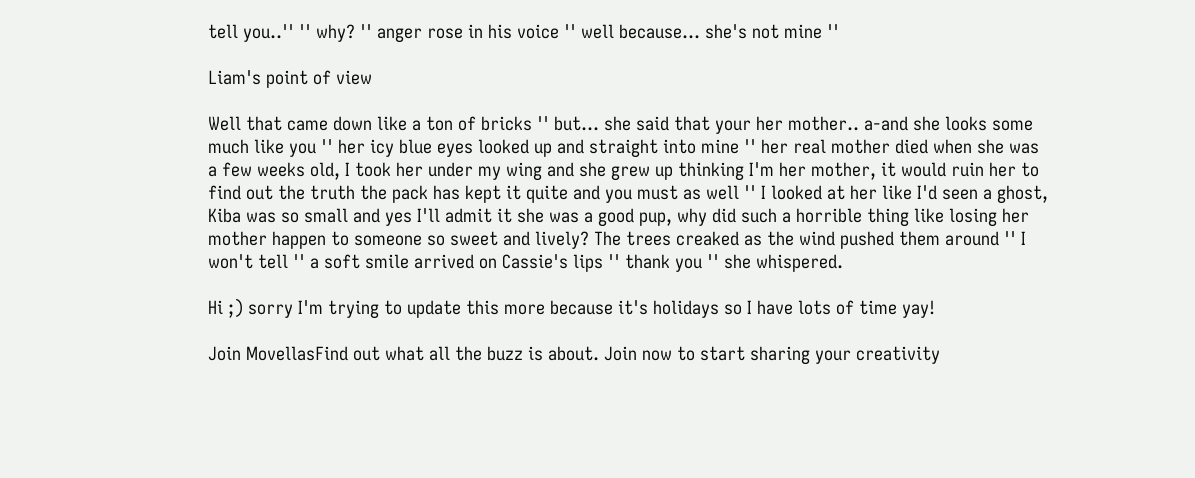tell you..'' '' why? '' anger rose in his voice '' well because... she's not mine ''

Liam's point of view

Well that came down like a ton of bricks '' but... she said that your her mother.. a-and she looks some much like you '' her icy blue eyes looked up and straight into mine '' her real mother died when she was a few weeks old, I took her under my wing and she grew up thinking I'm her mother, it would ruin her to find out the truth the pack has kept it quite and you must as well '' I looked at her like I'd seen a ghost, Kiba was so small and yes I'll admit it she was a good pup, why did such a horrible thing like losing her mother happen to someone so sweet and lively? The trees creaked as the wind pushed them around '' I won't tell '' a soft smile arrived on Cassie's lips '' thank you '' she whispered.

Hi ;) sorry I'm trying to update this more because it's holidays so I have lots of time yay!

Join MovellasFind out what all the buzz is about. Join now to start sharing your creativity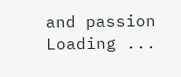and passion
Loading ...